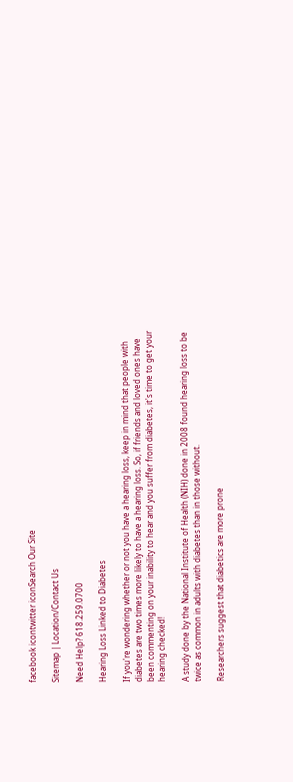facebook icontwitter iconSearch Our Site

Sitemap | Location/Contact Us

Need Help? 618.259.0700

Hearing Loss Linked to Diabetes

If you're wondering whether or not you have a hearing loss, keep in mind that people with diabetes are two times more likely to have a hearing loss. So, if friends and loved ones have been commenting on your inability to hear and you suffer from diabetes, it's time to get your hearing checked!

A study done by the National Institute of Health (NIH) done in 2008 found hearing loss to be twice as common in adults with diabetes than in those without.

Researchers suggest that diabetics are more prone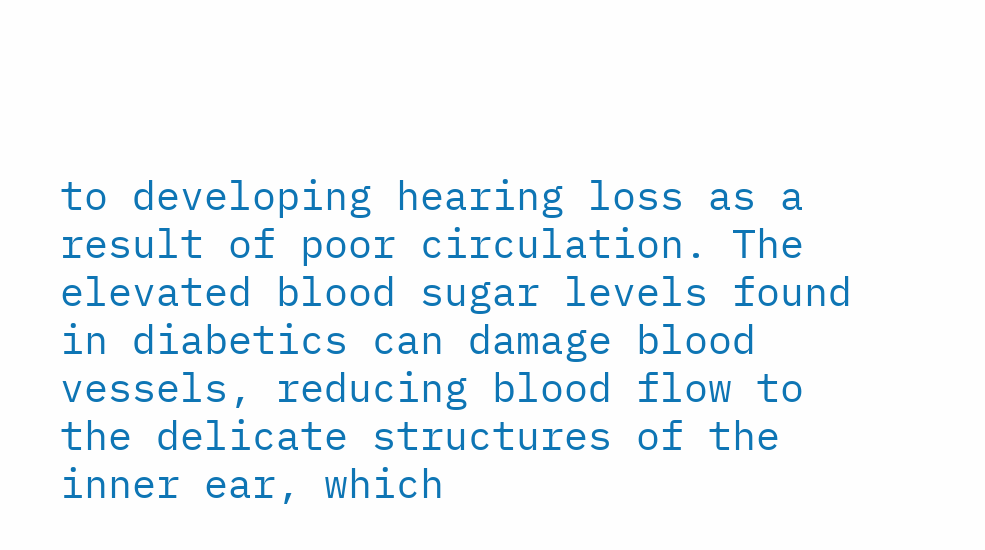to developing hearing loss as a result of poor circulation. The elevated blood sugar levels found in diabetics can damage blood vessels, reducing blood flow to the delicate structures of the inner ear, which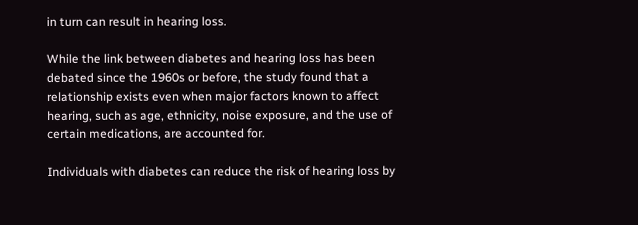in turn can result in hearing loss.

While the link between diabetes and hearing loss has been debated since the 1960s or before, the study found that a relationship exists even when major factors known to affect hearing, such as age, ethnicity, noise exposure, and the use of certain medications, are accounted for.

Individuals with diabetes can reduce the risk of hearing loss by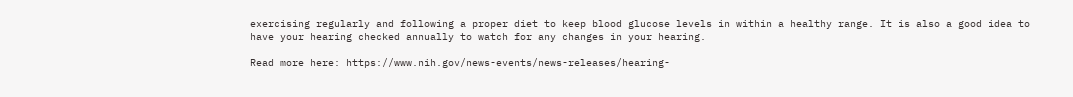exercising regularly and following a proper diet to keep blood glucose levels in within a healthy range. It is also a good idea to have your hearing checked annually to watch for any changes in your hearing.

Read more here: https://www.nih.gov/news-events/news-releases/hearing-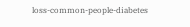loss-common-people-diabetes